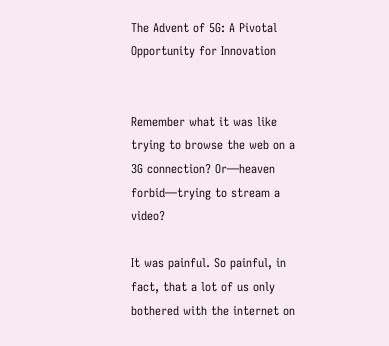The Advent of 5G: A Pivotal Opportunity for Innovation


Remember what it was like trying to browse the web on a 3G connection? Or—heaven forbid—trying to stream a video?

It was painful. So painful, in fact, that a lot of us only bothered with the internet on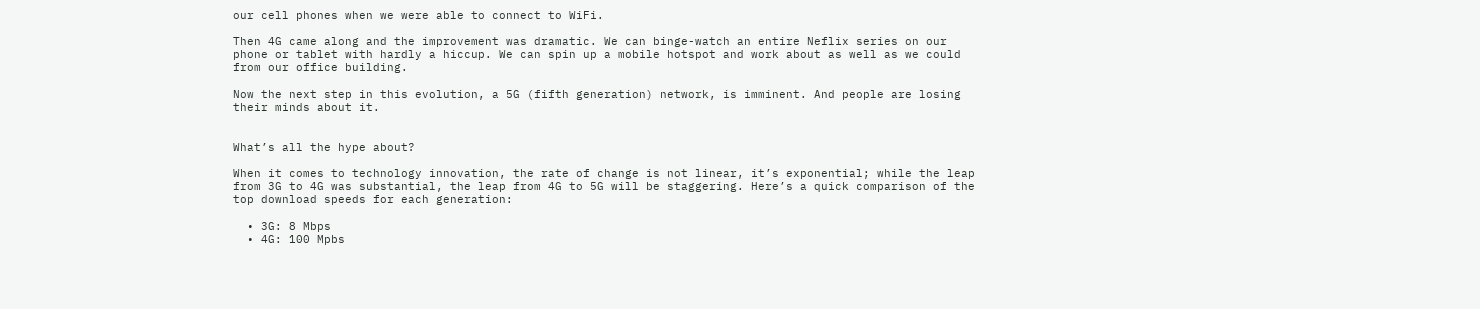our cell phones when we were able to connect to WiFi.

Then 4G came along and the improvement was dramatic. We can binge-watch an entire Neflix series on our phone or tablet with hardly a hiccup. We can spin up a mobile hotspot and work about as well as we could from our office building.

Now the next step in this evolution, a 5G (fifth generation) network, is imminent. And people are losing their minds about it.


What’s all the hype about?

When it comes to technology innovation, the rate of change is not linear, it’s exponential; while the leap from 3G to 4G was substantial, the leap from 4G to 5G will be staggering. Here’s a quick comparison of the top download speeds for each generation:

  • 3G: 8 Mbps
  • 4G: 100 Mpbs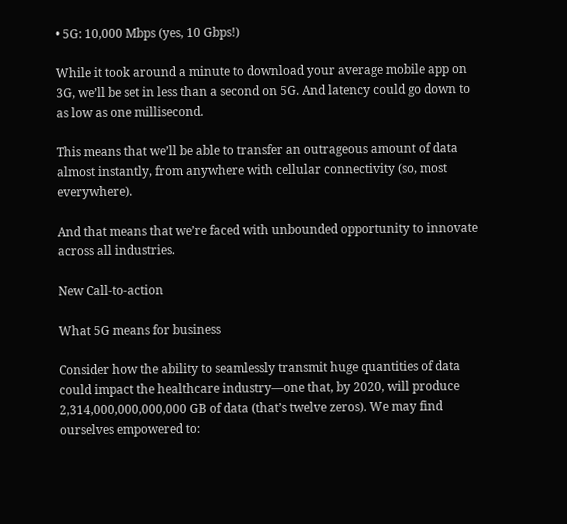• 5G: 10,000 Mbps (yes, 10 Gbps!)

While it took around a minute to download your average mobile app on 3G, we’ll be set in less than a second on 5G. And latency could go down to as low as one millisecond.

This means that we’ll be able to transfer an outrageous amount of data almost instantly, from anywhere with cellular connectivity (so, most everywhere).

And that means that we’re faced with unbounded opportunity to innovate across all industries.

New Call-to-action

What 5G means for business

Consider how the ability to seamlessly transmit huge quantities of data could impact the healthcare industry—one that, by 2020, will produce 2,314,000,000,000,000 GB of data (that’s twelve zeros). We may find ourselves empowered to: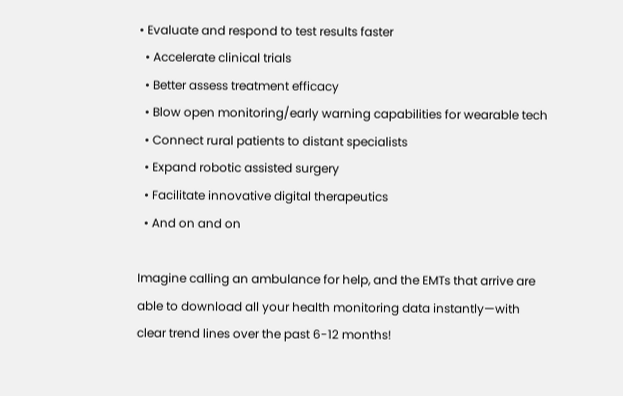• Evaluate and respond to test results faster
  • Accelerate clinical trials
  • Better assess treatment efficacy
  • Blow open monitoring/early warning capabilities for wearable tech
  • Connect rural patients to distant specialists
  • Expand robotic assisted surgery
  • Facilitate innovative digital therapeutics
  • And on and on

Imagine calling an ambulance for help, and the EMTs that arrive are able to download all your health monitoring data instantly—with clear trend lines over the past 6-12 months!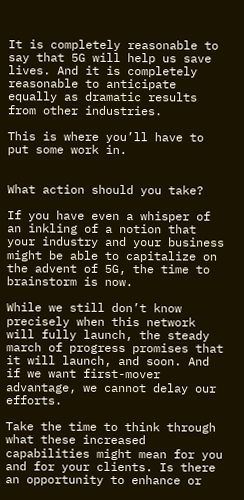It is completely reasonable to say that 5G will help us save lives. And it is completely reasonable to anticipate equally as dramatic results from other industries.

This is where you’ll have to put some work in.


What action should you take?

If you have even a whisper of an inkling of a notion that your industry and your business might be able to capitalize on the advent of 5G, the time to brainstorm is now.

While we still don’t know precisely when this network will fully launch, the steady march of progress promises that it will launch, and soon. And if we want first-mover advantage, we cannot delay our efforts.

Take the time to think through what these increased capabilities might mean for you and for your clients. Is there an opportunity to enhance or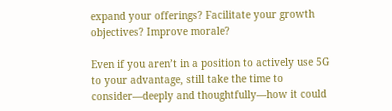expand your offerings? Facilitate your growth objectives? Improve morale?

Even if you aren’t in a position to actively use 5G to your advantage, still take the time to consider—deeply and thoughtfully—how it could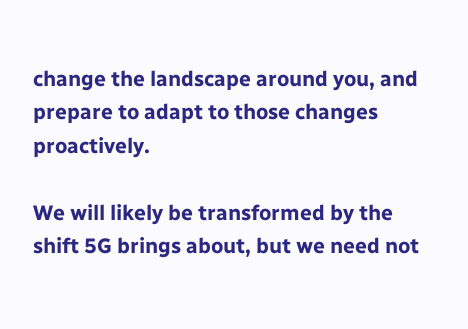change the landscape around you, and prepare to adapt to those changes proactively.

We will likely be transformed by the shift 5G brings about, but we need not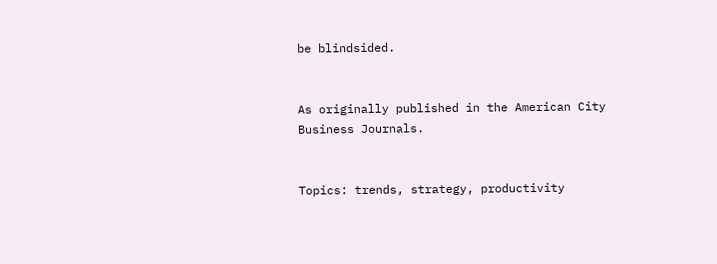be blindsided.


As originally published in the American City Business Journals.


Topics: trends, strategy, productivity